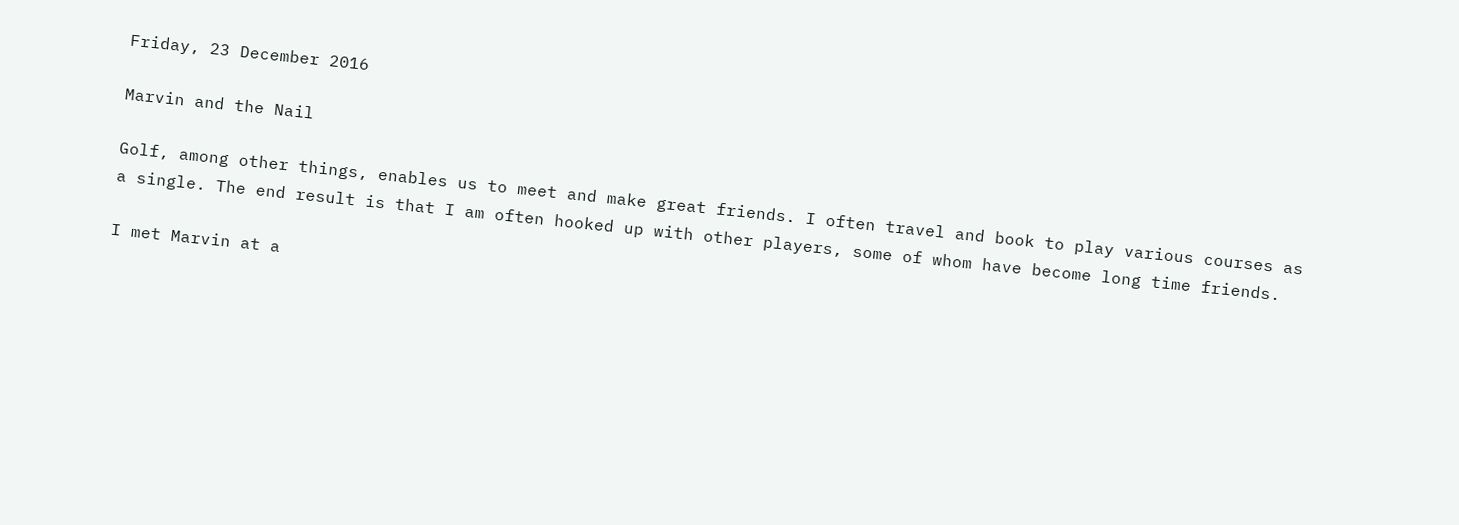Friday, 23 December 2016

Marvin and the Nail

Golf, among other things, enables us to meet and make great friends. I often travel and book to play various courses as a single. The end result is that I am often hooked up with other players, some of whom have become long time friends.

I met Marvin at a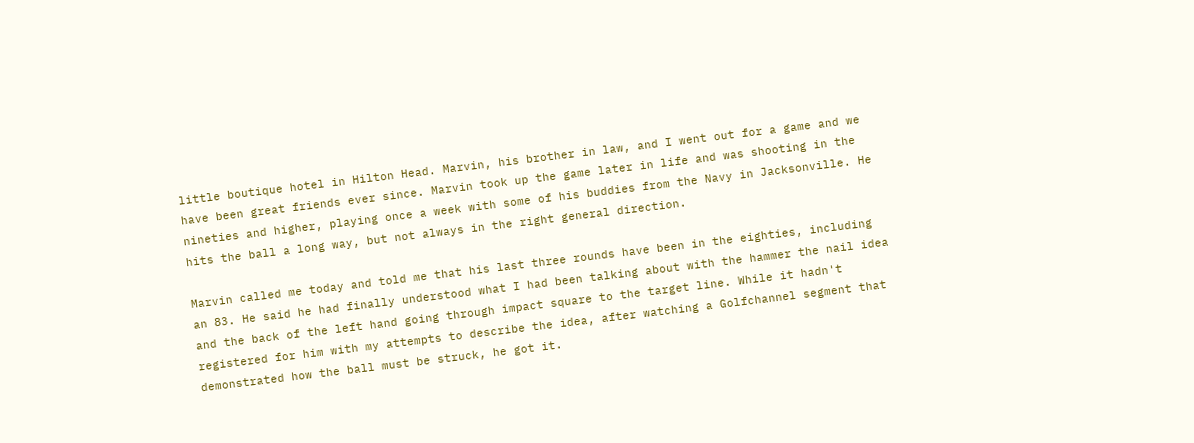little boutique hotel in Hilton Head. Marvin, his brother in law, and I went out for a game and we have been great friends ever since. Marvin took up the game later in life and was shooting in the nineties and higher, playing once a week with some of his buddies from the Navy in Jacksonville. He hits the ball a long way, but not always in the right general direction.

Marvin called me today and told me that his last three rounds have been in the eighties, including an 83. He said he had finally understood what I had been talking about with the hammer the nail idea and the back of the left hand going through impact square to the target line. While it hadn't registered for him with my attempts to describe the idea, after watching a Golfchannel segment that demonstrated how the ball must be struck, he got it.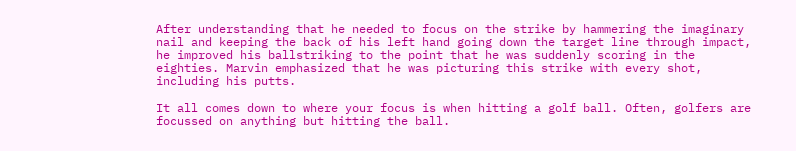After understanding that he needed to focus on the strike by hammering the imaginary nail and keeping the back of his left hand going down the target line through impact, he improved his ballstriking to the point that he was suddenly scoring in the eighties. Marvin emphasized that he was picturing this strike with every shot, including his putts.

It all comes down to where your focus is when hitting a golf ball. Often, golfers are focussed on anything but hitting the ball.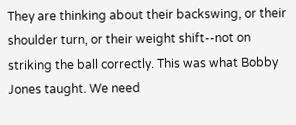They are thinking about their backswing, or their shoulder turn, or their weight shift--not on striking the ball correctly. This was what Bobby Jones taught. We need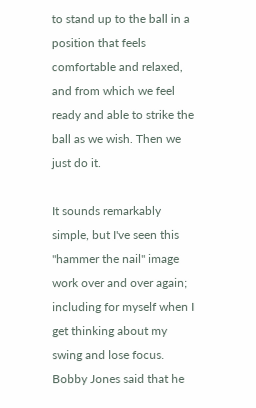to stand up to the ball in a position that feels comfortable and relaxed, and from which we feel ready and able to strike the ball as we wish. Then we just do it.

It sounds remarkably simple, but I've seen this "hammer the nail" image work over and over again; including for myself when I get thinking about my swing and lose focus. Bobby Jones said that he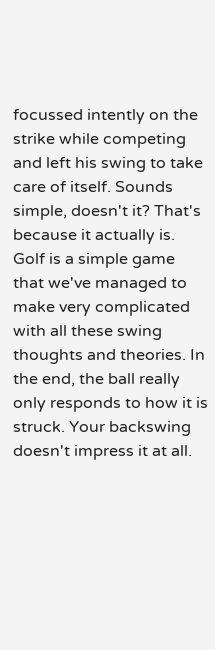focussed intently on the strike while competing and left his swing to take care of itself. Sounds simple, doesn't it? That's because it actually is. Golf is a simple game that we've managed to make very complicated with all these swing thoughts and theories. In the end, the ball really only responds to how it is struck. Your backswing doesn't impress it at all.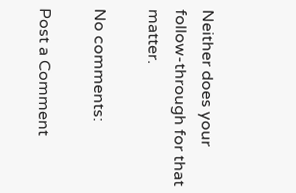Neither does your follow-through for that matter.

No comments:

Post a Comment